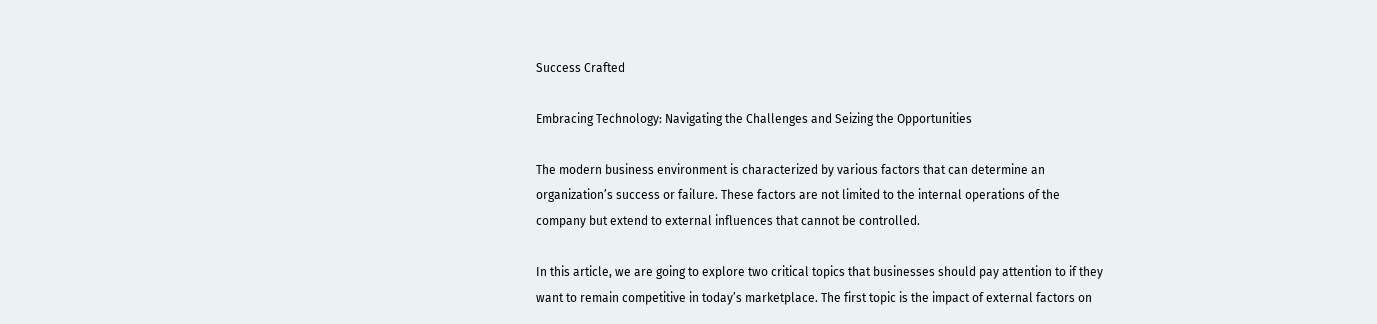Success Crafted

Embracing Technology: Navigating the Challenges and Seizing the Opportunities

The modern business environment is characterized by various factors that can determine an organization’s success or failure. These factors are not limited to the internal operations of the company but extend to external influences that cannot be controlled.

In this article, we are going to explore two critical topics that businesses should pay attention to if they want to remain competitive in today’s marketplace. The first topic is the impact of external factors on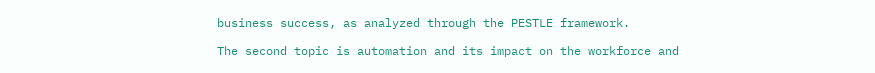business success, as analyzed through the PESTLE framework.

The second topic is automation and its impact on the workforce and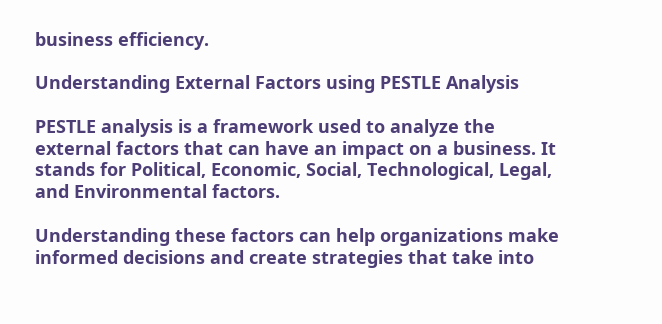business efficiency.

Understanding External Factors using PESTLE Analysis

PESTLE analysis is a framework used to analyze the external factors that can have an impact on a business. It stands for Political, Economic, Social, Technological, Legal, and Environmental factors.

Understanding these factors can help organizations make informed decisions and create strategies that take into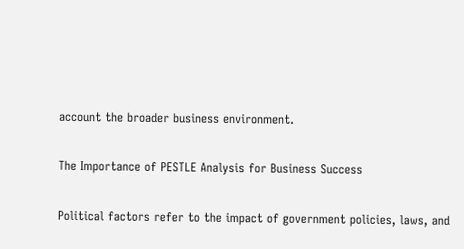account the broader business environment.

The Importance of PESTLE Analysis for Business Success

Political factors refer to the impact of government policies, laws, and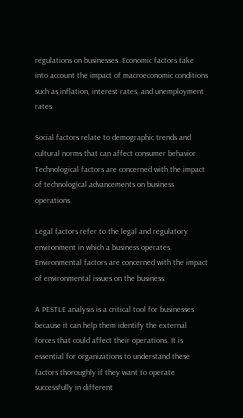regulations on businesses. Economic factors take into account the impact of macroeconomic conditions such as inflation, interest rates, and unemployment rates.

Social factors relate to demographic trends and cultural norms that can affect consumer behavior. Technological factors are concerned with the impact of technological advancements on business operations.

Legal factors refer to the legal and regulatory environment in which a business operates. Environmental factors are concerned with the impact of environmental issues on the business.

A PESTLE analysis is a critical tool for businesses because it can help them identify the external forces that could affect their operations. It is essential for organizations to understand these factors thoroughly if they want to operate successfully in different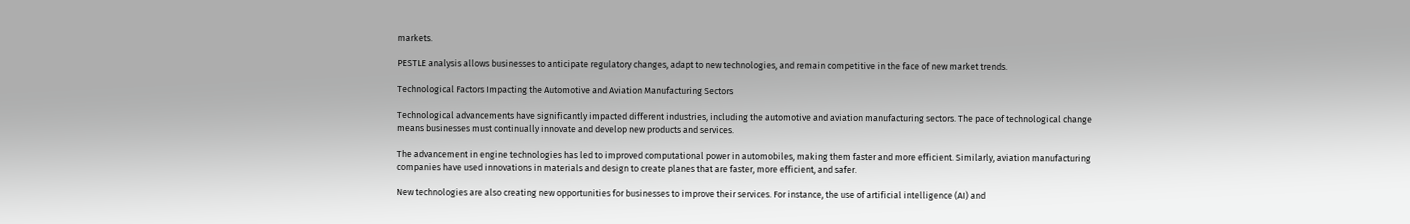markets.

PESTLE analysis allows businesses to anticipate regulatory changes, adapt to new technologies, and remain competitive in the face of new market trends.

Technological Factors Impacting the Automotive and Aviation Manufacturing Sectors

Technological advancements have significantly impacted different industries, including the automotive and aviation manufacturing sectors. The pace of technological change means businesses must continually innovate and develop new products and services.

The advancement in engine technologies has led to improved computational power in automobiles, making them faster and more efficient. Similarly, aviation manufacturing companies have used innovations in materials and design to create planes that are faster, more efficient, and safer.

New technologies are also creating new opportunities for businesses to improve their services. For instance, the use of artificial intelligence (AI) and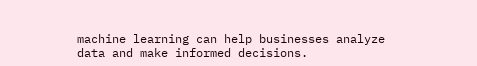machine learning can help businesses analyze data and make informed decisions.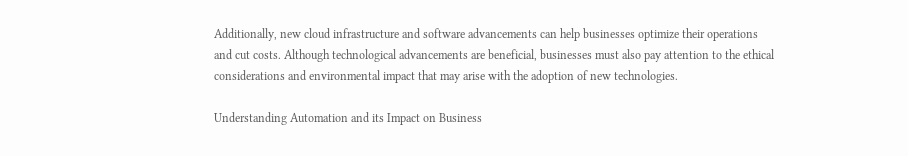Additionally, new cloud infrastructure and software advancements can help businesses optimize their operations and cut costs. Although technological advancements are beneficial, businesses must also pay attention to the ethical considerations and environmental impact that may arise with the adoption of new technologies.

Understanding Automation and its Impact on Business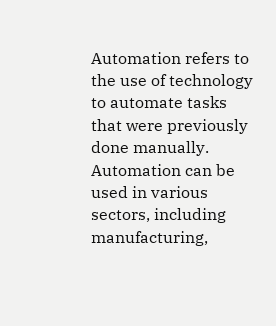Automation refers to the use of technology to automate tasks that were previously done manually. Automation can be used in various sectors, including manufacturing,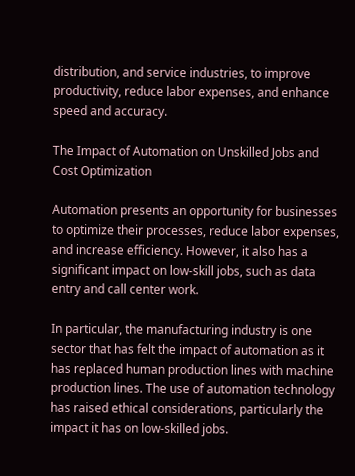distribution, and service industries, to improve productivity, reduce labor expenses, and enhance speed and accuracy.

The Impact of Automation on Unskilled Jobs and Cost Optimization

Automation presents an opportunity for businesses to optimize their processes, reduce labor expenses, and increase efficiency. However, it also has a significant impact on low-skill jobs, such as data entry and call center work.

In particular, the manufacturing industry is one sector that has felt the impact of automation as it has replaced human production lines with machine production lines. The use of automation technology has raised ethical considerations, particularly the impact it has on low-skilled jobs.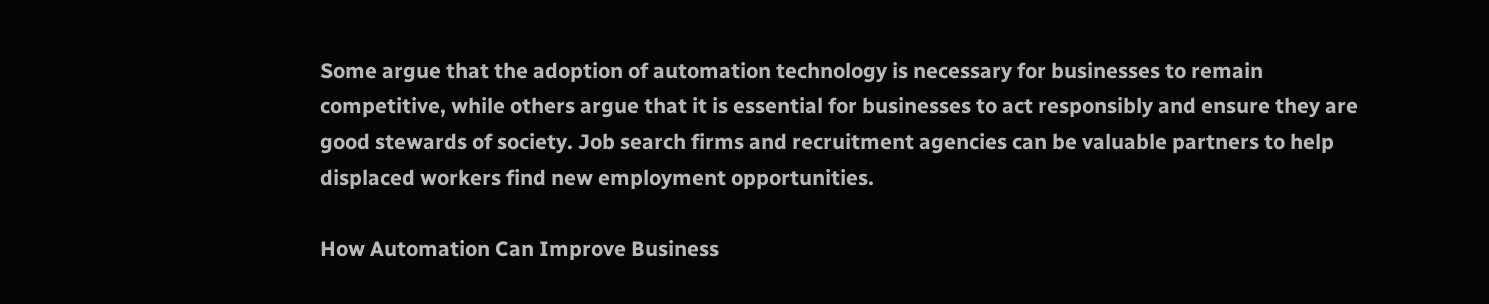Some argue that the adoption of automation technology is necessary for businesses to remain competitive, while others argue that it is essential for businesses to act responsibly and ensure they are good stewards of society. Job search firms and recruitment agencies can be valuable partners to help displaced workers find new employment opportunities.

How Automation Can Improve Business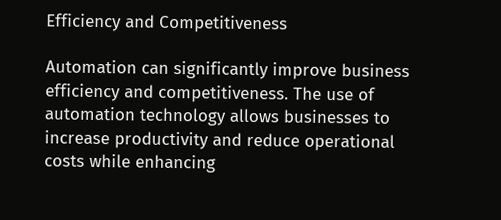Efficiency and Competitiveness

Automation can significantly improve business efficiency and competitiveness. The use of automation technology allows businesses to increase productivity and reduce operational costs while enhancing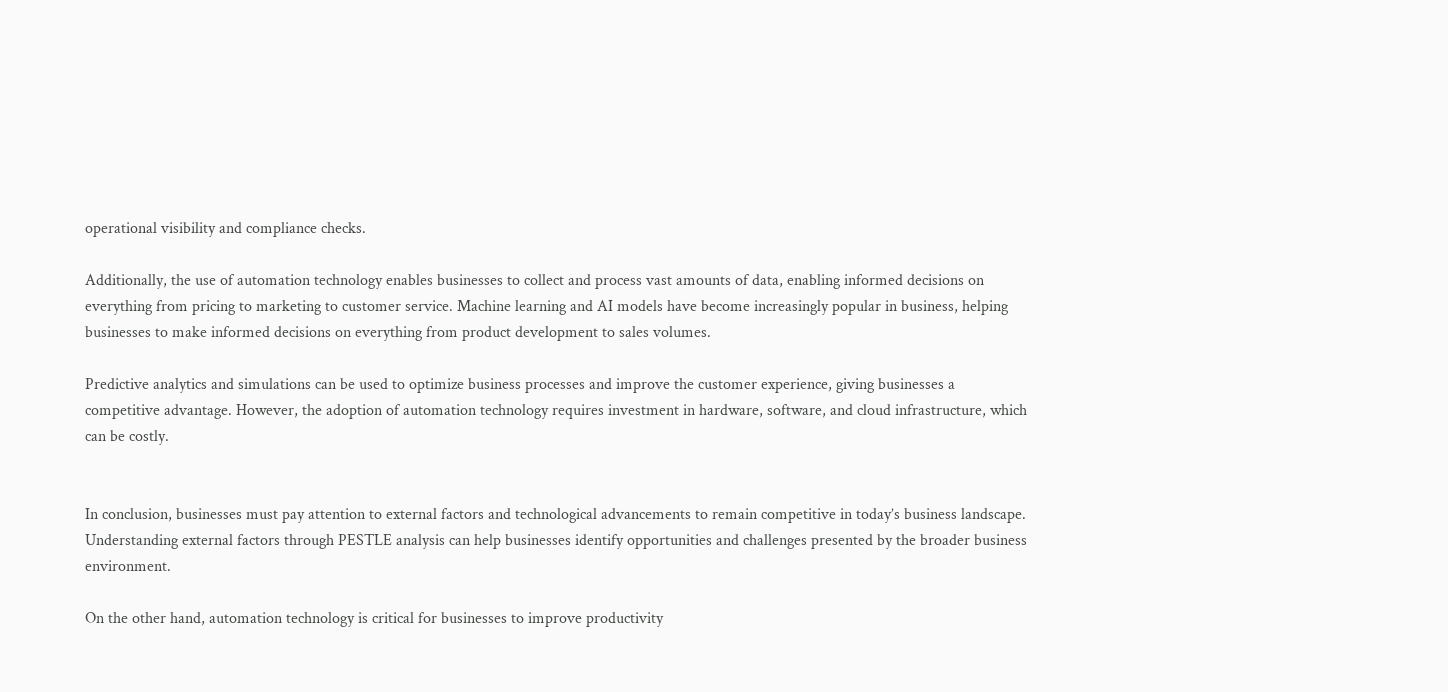operational visibility and compliance checks.

Additionally, the use of automation technology enables businesses to collect and process vast amounts of data, enabling informed decisions on everything from pricing to marketing to customer service. Machine learning and AI models have become increasingly popular in business, helping businesses to make informed decisions on everything from product development to sales volumes.

Predictive analytics and simulations can be used to optimize business processes and improve the customer experience, giving businesses a competitive advantage. However, the adoption of automation technology requires investment in hardware, software, and cloud infrastructure, which can be costly.


In conclusion, businesses must pay attention to external factors and technological advancements to remain competitive in today’s business landscape. Understanding external factors through PESTLE analysis can help businesses identify opportunities and challenges presented by the broader business environment.

On the other hand, automation technology is critical for businesses to improve productivity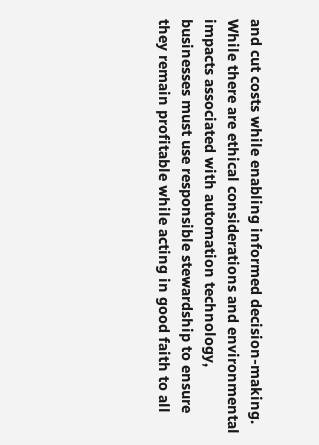and cut costs while enabling informed decision-making. While there are ethical considerations and environmental impacts associated with automation technology, businesses must use responsible stewardship to ensure they remain profitable while acting in good faith to all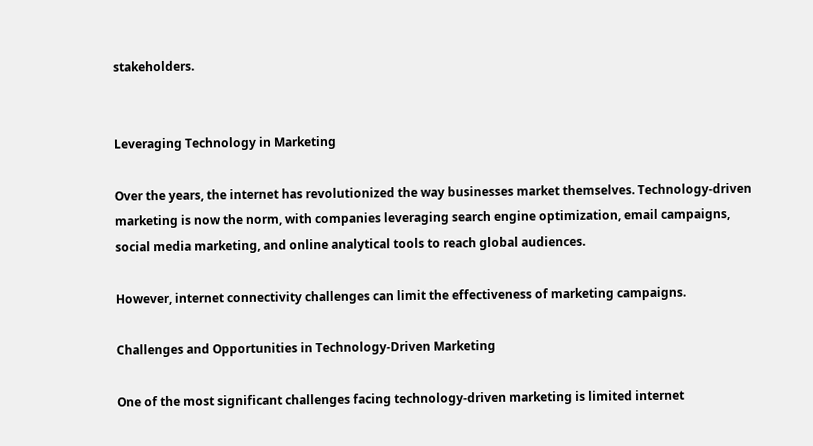stakeholders.


Leveraging Technology in Marketing

Over the years, the internet has revolutionized the way businesses market themselves. Technology-driven marketing is now the norm, with companies leveraging search engine optimization, email campaigns, social media marketing, and online analytical tools to reach global audiences.

However, internet connectivity challenges can limit the effectiveness of marketing campaigns.

Challenges and Opportunities in Technology-Driven Marketing

One of the most significant challenges facing technology-driven marketing is limited internet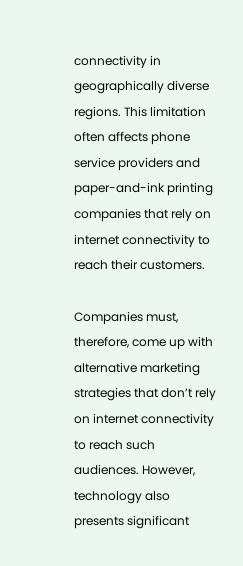connectivity in geographically diverse regions. This limitation often affects phone service providers and paper-and-ink printing companies that rely on internet connectivity to reach their customers.

Companies must, therefore, come up with alternative marketing strategies that don’t rely on internet connectivity to reach such audiences. However, technology also presents significant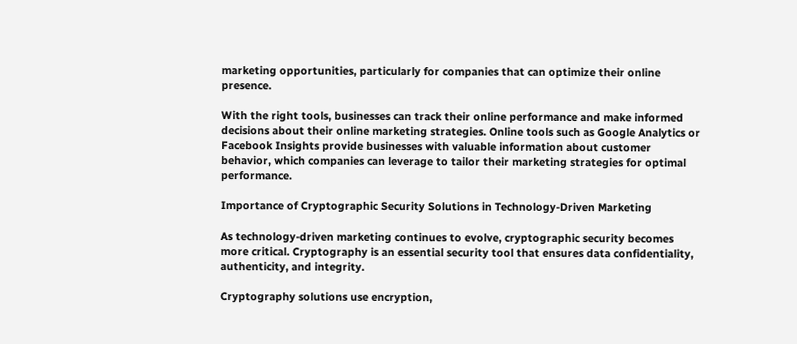marketing opportunities, particularly for companies that can optimize their online presence.

With the right tools, businesses can track their online performance and make informed decisions about their online marketing strategies. Online tools such as Google Analytics or Facebook Insights provide businesses with valuable information about customer behavior, which companies can leverage to tailor their marketing strategies for optimal performance.

Importance of Cryptographic Security Solutions in Technology-Driven Marketing

As technology-driven marketing continues to evolve, cryptographic security becomes more critical. Cryptography is an essential security tool that ensures data confidentiality, authenticity, and integrity.

Cryptography solutions use encryption,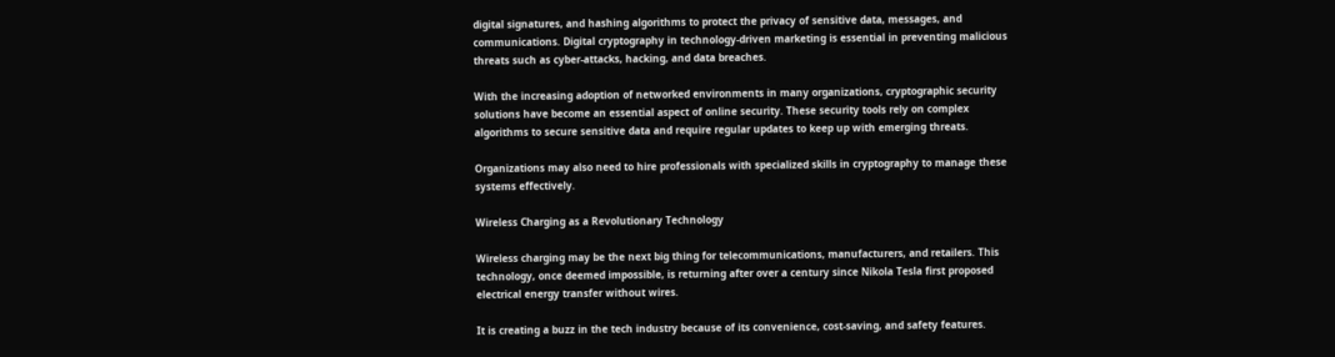digital signatures, and hashing algorithms to protect the privacy of sensitive data, messages, and communications. Digital cryptography in technology-driven marketing is essential in preventing malicious threats such as cyber-attacks, hacking, and data breaches.

With the increasing adoption of networked environments in many organizations, cryptographic security solutions have become an essential aspect of online security. These security tools rely on complex algorithms to secure sensitive data and require regular updates to keep up with emerging threats.

Organizations may also need to hire professionals with specialized skills in cryptography to manage these systems effectively.

Wireless Charging as a Revolutionary Technology

Wireless charging may be the next big thing for telecommunications, manufacturers, and retailers. This technology, once deemed impossible, is returning after over a century since Nikola Tesla first proposed electrical energy transfer without wires.

It is creating a buzz in the tech industry because of its convenience, cost-saving, and safety features.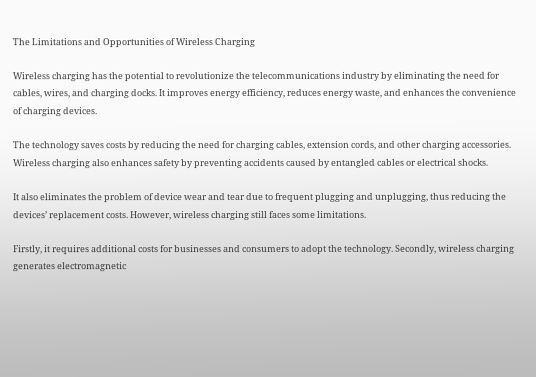The Limitations and Opportunities of Wireless Charging

Wireless charging has the potential to revolutionize the telecommunications industry by eliminating the need for cables, wires, and charging docks. It improves energy efficiency, reduces energy waste, and enhances the convenience of charging devices.

The technology saves costs by reducing the need for charging cables, extension cords, and other charging accessories. Wireless charging also enhances safety by preventing accidents caused by entangled cables or electrical shocks.

It also eliminates the problem of device wear and tear due to frequent plugging and unplugging, thus reducing the devices’ replacement costs. However, wireless charging still faces some limitations.

Firstly, it requires additional costs for businesses and consumers to adopt the technology. Secondly, wireless charging generates electromagnetic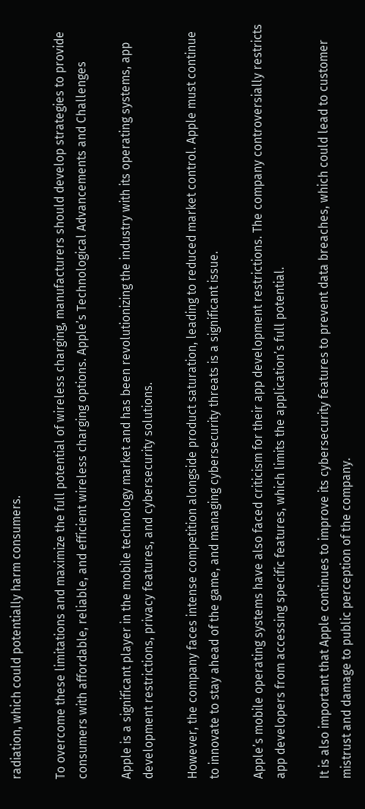radiation, which could potentially harm consumers.

To overcome these limitations and maximize the full potential of wireless charging, manufacturers should develop strategies to provide consumers with affordable, reliable, and efficient wireless charging options. Apple’s Technological Advancements and Challenges

Apple is a significant player in the mobile technology market and has been revolutionizing the industry with its operating systems, app development restrictions, privacy features, and cybersecurity solutions.

However, the company faces intense competition alongside product saturation, leading to reduced market control. Apple must continue to innovate to stay ahead of the game, and managing cybersecurity threats is a significant issue.

Apple’s mobile operating systems have also faced criticism for their app development restrictions. The company controversially restricts app developers from accessing specific features, which limits the application’s full potential.

It is also important that Apple continues to improve its cybersecurity features to prevent data breaches, which could lead to customer mistrust and damage to public perception of the company.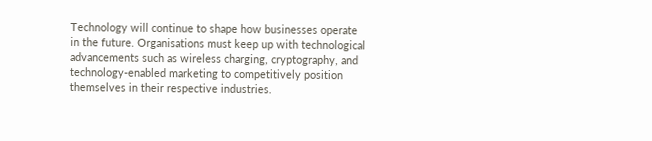Technology will continue to shape how businesses operate in the future. Organisations must keep up with technological advancements such as wireless charging, cryptography, and technology-enabled marketing to competitively position themselves in their respective industries.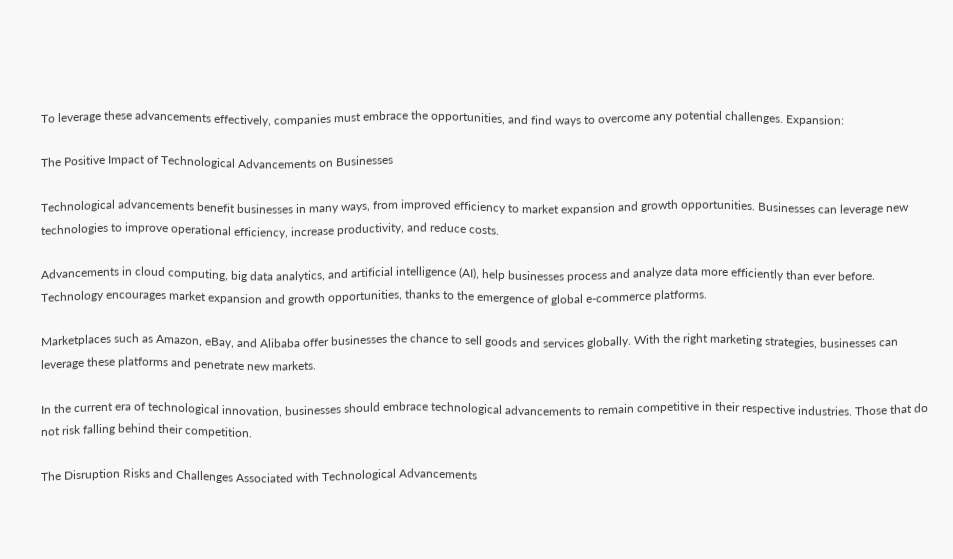To leverage these advancements effectively, companies must embrace the opportunities, and find ways to overcome any potential challenges. Expansion:

The Positive Impact of Technological Advancements on Businesses

Technological advancements benefit businesses in many ways, from improved efficiency to market expansion and growth opportunities. Businesses can leverage new technologies to improve operational efficiency, increase productivity, and reduce costs.

Advancements in cloud computing, big data analytics, and artificial intelligence (AI), help businesses process and analyze data more efficiently than ever before. Technology encourages market expansion and growth opportunities, thanks to the emergence of global e-commerce platforms.

Marketplaces such as Amazon, eBay, and Alibaba offer businesses the chance to sell goods and services globally. With the right marketing strategies, businesses can leverage these platforms and penetrate new markets.

In the current era of technological innovation, businesses should embrace technological advancements to remain competitive in their respective industries. Those that do not risk falling behind their competition.

The Disruption Risks and Challenges Associated with Technological Advancements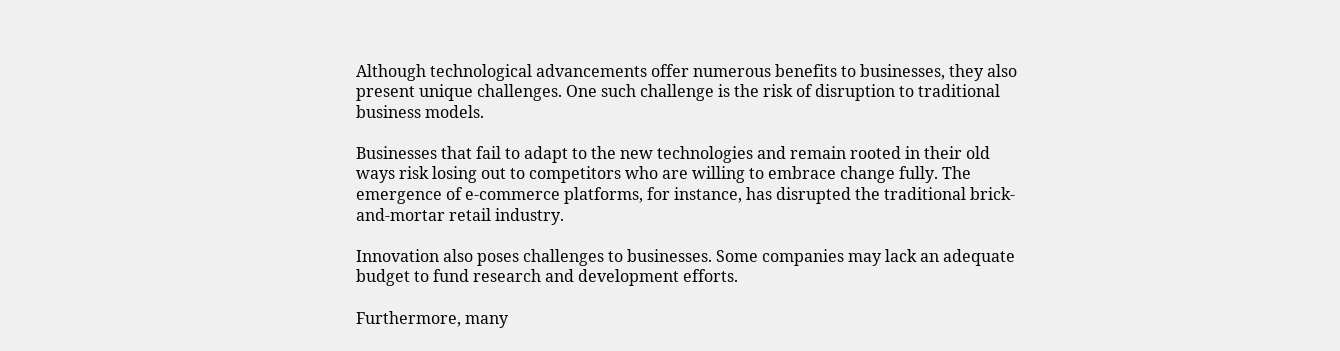Although technological advancements offer numerous benefits to businesses, they also present unique challenges. One such challenge is the risk of disruption to traditional business models.

Businesses that fail to adapt to the new technologies and remain rooted in their old ways risk losing out to competitors who are willing to embrace change fully. The emergence of e-commerce platforms, for instance, has disrupted the traditional brick-and-mortar retail industry.

Innovation also poses challenges to businesses. Some companies may lack an adequate budget to fund research and development efforts.

Furthermore, many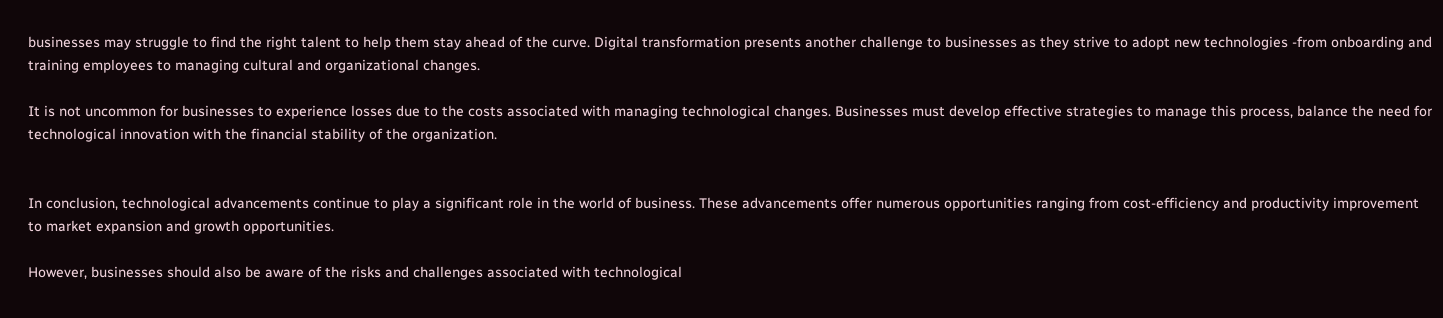businesses may struggle to find the right talent to help them stay ahead of the curve. Digital transformation presents another challenge to businesses as they strive to adopt new technologies -from onboarding and training employees to managing cultural and organizational changes.

It is not uncommon for businesses to experience losses due to the costs associated with managing technological changes. Businesses must develop effective strategies to manage this process, balance the need for technological innovation with the financial stability of the organization.


In conclusion, technological advancements continue to play a significant role in the world of business. These advancements offer numerous opportunities ranging from cost-efficiency and productivity improvement to market expansion and growth opportunities.

However, businesses should also be aware of the risks and challenges associated with technological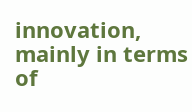innovation, mainly in terms of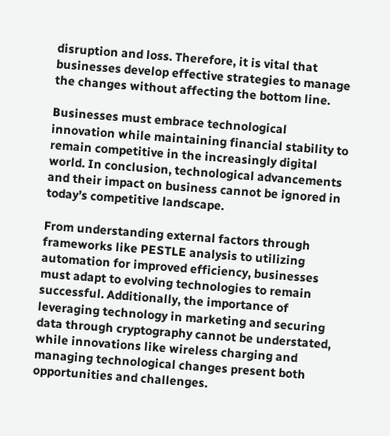disruption and loss. Therefore, it is vital that businesses develop effective strategies to manage the changes without affecting the bottom line.

Businesses must embrace technological innovation while maintaining financial stability to remain competitive in the increasingly digital world. In conclusion, technological advancements and their impact on business cannot be ignored in today’s competitive landscape.

From understanding external factors through frameworks like PESTLE analysis to utilizing automation for improved efficiency, businesses must adapt to evolving technologies to remain successful. Additionally, the importance of leveraging technology in marketing and securing data through cryptography cannot be understated, while innovations like wireless charging and managing technological changes present both opportunities and challenges.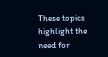These topics highlight the need for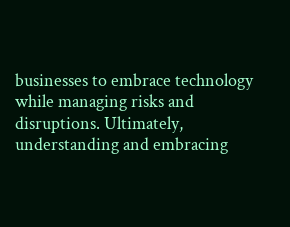businesses to embrace technology while managing risks and disruptions. Ultimately, understanding and embracing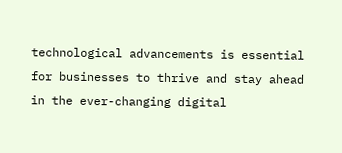technological advancements is essential for businesses to thrive and stay ahead in the ever-changing digital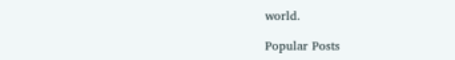world.

Popular Posts